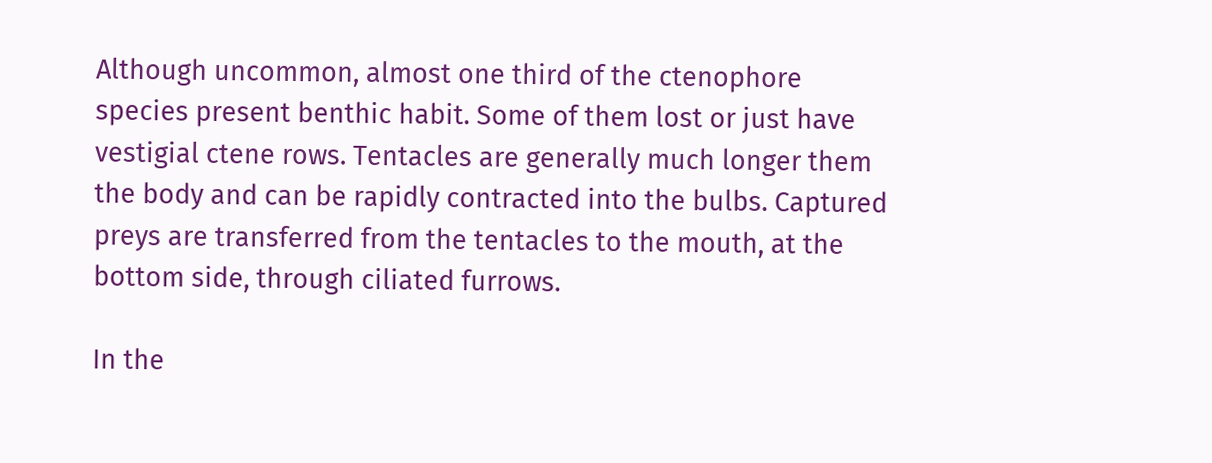Although uncommon, almost one third of the ctenophore species present benthic habit. Some of them lost or just have vestigial ctene rows. Tentacles are generally much longer them the body and can be rapidly contracted into the bulbs. Captured preys are transferred from the tentacles to the mouth, at the bottom side, through ciliated furrows.

In the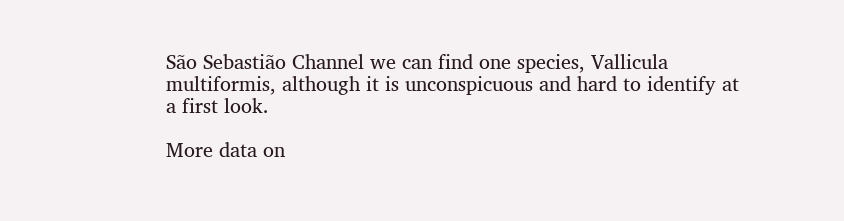São Sebastião Channel we can find one species, Vallicula multiformis, although it is unconspicuous and hard to identify at a first look.

More data on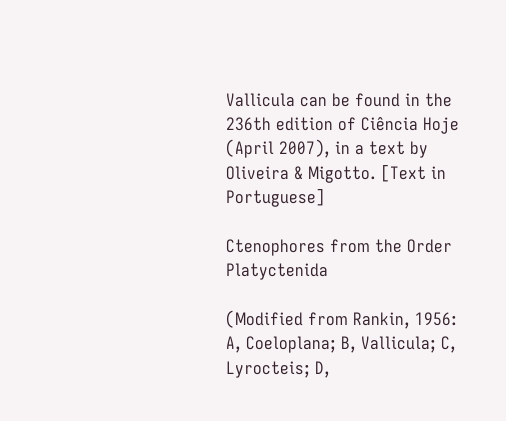Vallicula can be found in the 236th edition of Ciência Hoje (April 2007), in a text by Oliveira & Migotto. [Text in Portuguese]

Ctenophores from the Order Platyctenida

(Modified from Rankin, 1956: A, Coeloplana; B, Vallicula; C, Lyrocteis; D,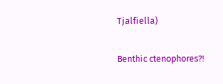Tjalfiella)

Benthic ctenophores?!